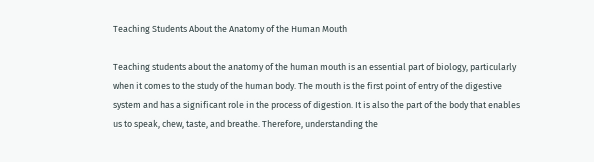Teaching Students About the Anatomy of the Human Mouth

Teaching students about the anatomy of the human mouth is an essential part of biology, particularly when it comes to the study of the human body. The mouth is the first point of entry of the digestive system and has a significant role in the process of digestion. It is also the part of the body that enables us to speak, chew, taste, and breathe. Therefore, understanding the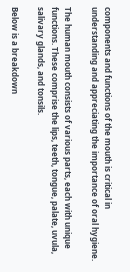components and functions of the mouth is critical in understanding and appreciating the importance of oral hygiene.

The human mouth consists of various parts, each with unique functions. These comprise the lips, teeth, tongue, palate, uvula, salivary glands, and tonsils.

Below is a breakdown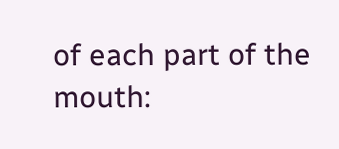of each part of the mouth: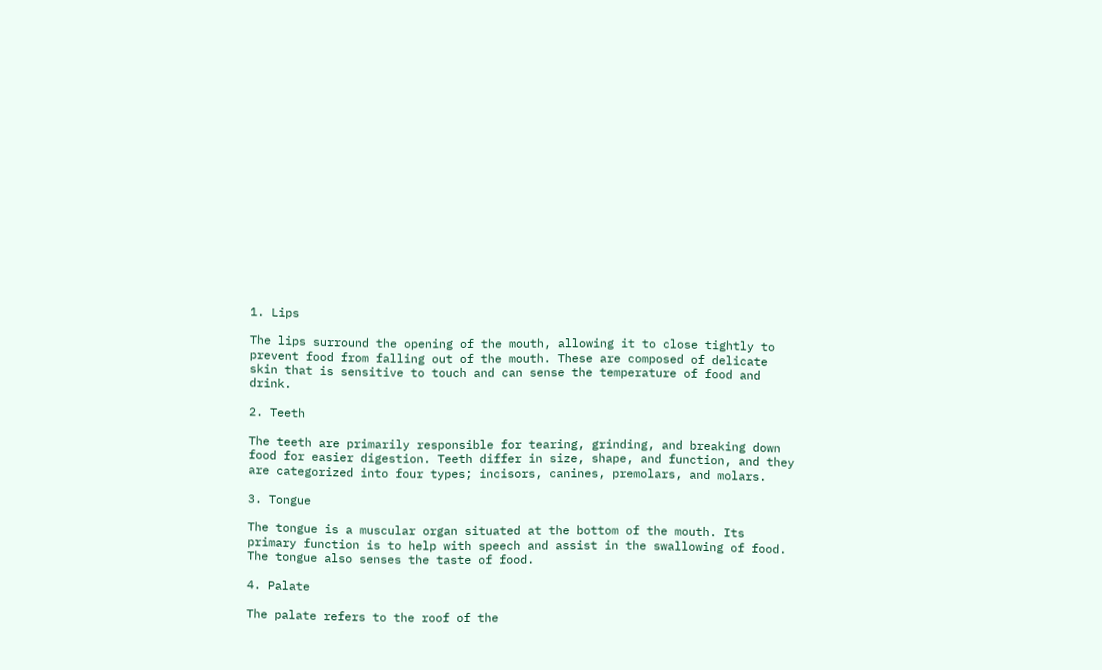1. Lips

The lips surround the opening of the mouth, allowing it to close tightly to prevent food from falling out of the mouth. These are composed of delicate skin that is sensitive to touch and can sense the temperature of food and drink.

2. Teeth

The teeth are primarily responsible for tearing, grinding, and breaking down food for easier digestion. Teeth differ in size, shape, and function, and they are categorized into four types; incisors, canines, premolars, and molars.

3. Tongue

The tongue is a muscular organ situated at the bottom of the mouth. Its primary function is to help with speech and assist in the swallowing of food. The tongue also senses the taste of food.

4. Palate

The palate refers to the roof of the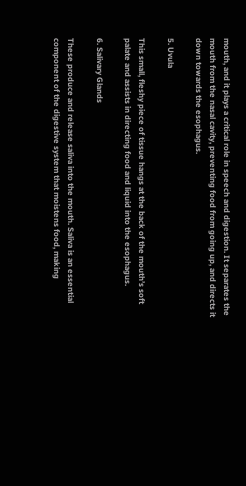mouth, and it plays a critical role in speech and digestion. It separates the mouth from the nasal cavity, preventing food from going up, and directs it down towards the esophagus.

5. Uvula

This small, fleshy piece of tissue hangs at the back of the mouth’s soft palate and assists in directing food and liquid into the esophagus.

6. Salivary Glands

These produce and release saliva into the mouth. Saliva is an essential component of the digestive system that moistens food, making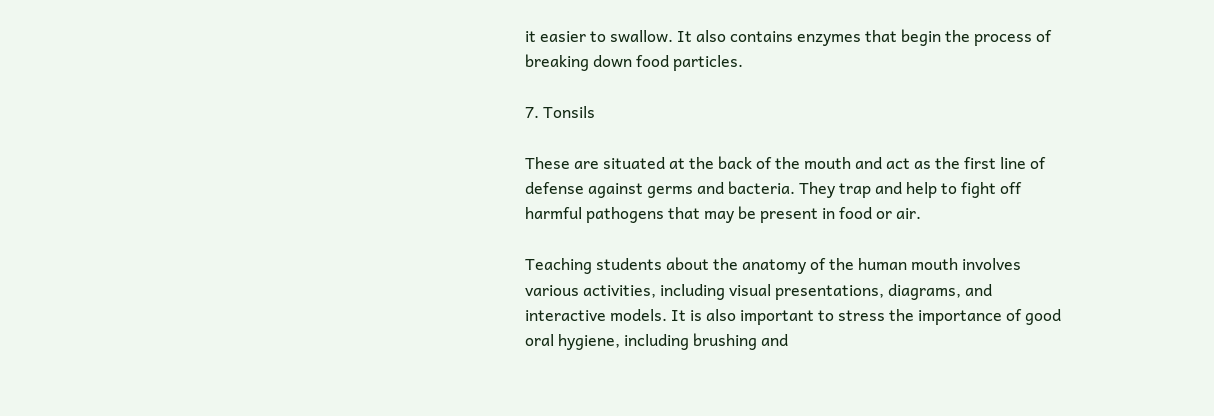it easier to swallow. It also contains enzymes that begin the process of breaking down food particles.

7. Tonsils

These are situated at the back of the mouth and act as the first line of defense against germs and bacteria. They trap and help to fight off harmful pathogens that may be present in food or air.

Teaching students about the anatomy of the human mouth involves various activities, including visual presentations, diagrams, and interactive models. It is also important to stress the importance of good oral hygiene, including brushing and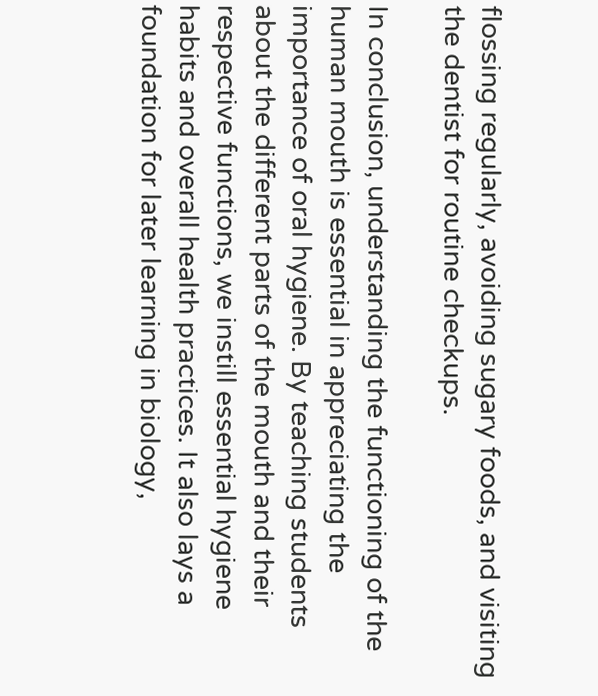flossing regularly, avoiding sugary foods, and visiting the dentist for routine checkups.

In conclusion, understanding the functioning of the human mouth is essential in appreciating the importance of oral hygiene. By teaching students about the different parts of the mouth and their respective functions, we instill essential hygiene habits and overall health practices. It also lays a foundation for later learning in biology,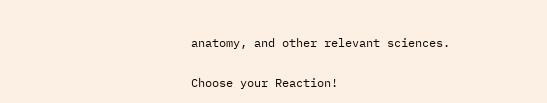anatomy, and other relevant sciences.

Choose your Reaction!